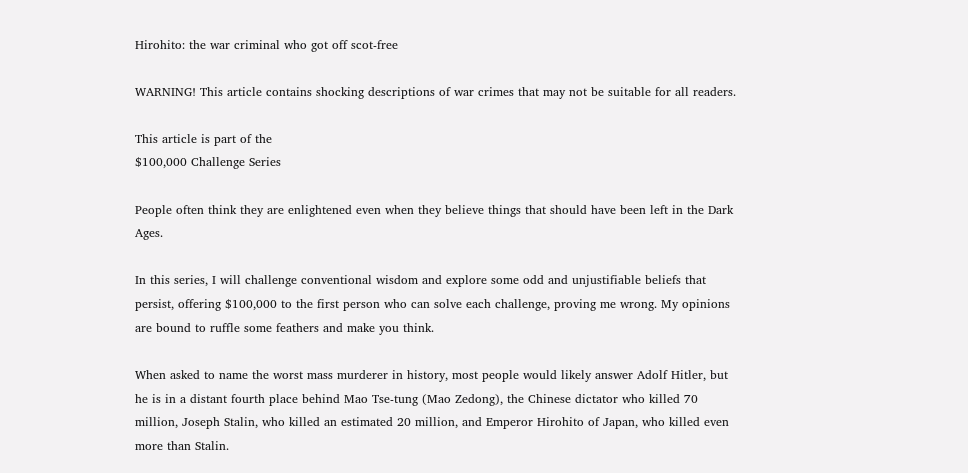Hirohito: the war criminal who got off scot-free

WARNING! This article contains shocking descriptions of war crimes that may not be suitable for all readers.

This article is part of the
$100,000 Challenge Series

People often think they are enlightened even when they believe things that should have been left in the Dark Ages.

In this series, I will challenge conventional wisdom and explore some odd and unjustifiable beliefs that persist, offering $100,000 to the first person who can solve each challenge, proving me wrong. My opinions are bound to ruffle some feathers and make you think.

When asked to name the worst mass murderer in history, most people would likely answer Adolf Hitler, but he is in a distant fourth place behind Mao Tse-tung (Mao Zedong), the Chinese dictator who killed 70 million, Joseph Stalin, who killed an estimated 20 million, and Emperor Hirohito of Japan, who killed even more than Stalin.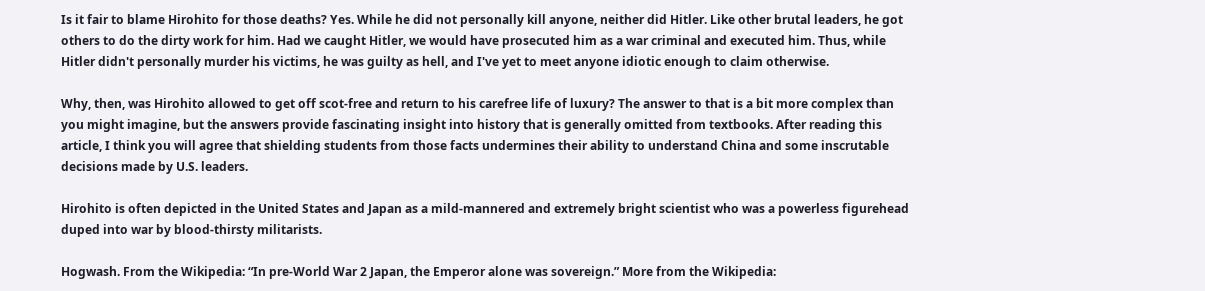Is it fair to blame Hirohito for those deaths? Yes. While he did not personally kill anyone, neither did Hitler. Like other brutal leaders, he got others to do the dirty work for him. Had we caught Hitler, we would have prosecuted him as a war criminal and executed him. Thus, while Hitler didn't personally murder his victims, he was guilty as hell, and I've yet to meet anyone idiotic enough to claim otherwise.

Why, then, was Hirohito allowed to get off scot-free and return to his carefree life of luxury? The answer to that is a bit more complex than you might imagine, but the answers provide fascinating insight into history that is generally omitted from textbooks. After reading this article, I think you will agree that shielding students from those facts undermines their ability to understand China and some inscrutable decisions made by U.S. leaders.

Hirohito is often depicted in the United States and Japan as a mild-mannered and extremely bright scientist who was a powerless figurehead duped into war by blood-thirsty militarists.

Hogwash. From the Wikipedia: “In pre-World War 2 Japan, the Emperor alone was sovereign.” More from the Wikipedia: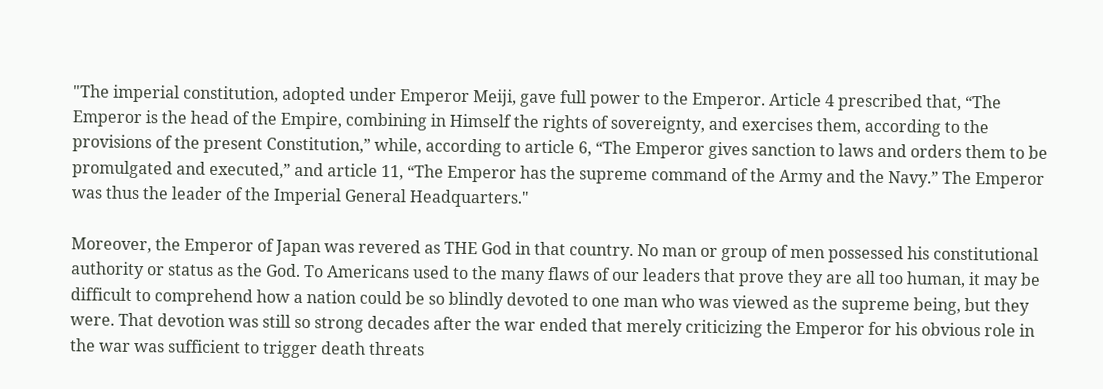"The imperial constitution, adopted under Emperor Meiji, gave full power to the Emperor. Article 4 prescribed that, “The Emperor is the head of the Empire, combining in Himself the rights of sovereignty, and exercises them, according to the provisions of the present Constitution,” while, according to article 6, “The Emperor gives sanction to laws and orders them to be promulgated and executed,” and article 11, “The Emperor has the supreme command of the Army and the Navy.” The Emperor was thus the leader of the Imperial General Headquarters."

Moreover, the Emperor of Japan was revered as THE God in that country. No man or group of men possessed his constitutional authority or status as the God. To Americans used to the many flaws of our leaders that prove they are all too human, it may be difficult to comprehend how a nation could be so blindly devoted to one man who was viewed as the supreme being, but they were. That devotion was still so strong decades after the war ended that merely criticizing the Emperor for his obvious role in the war was sufficient to trigger death threats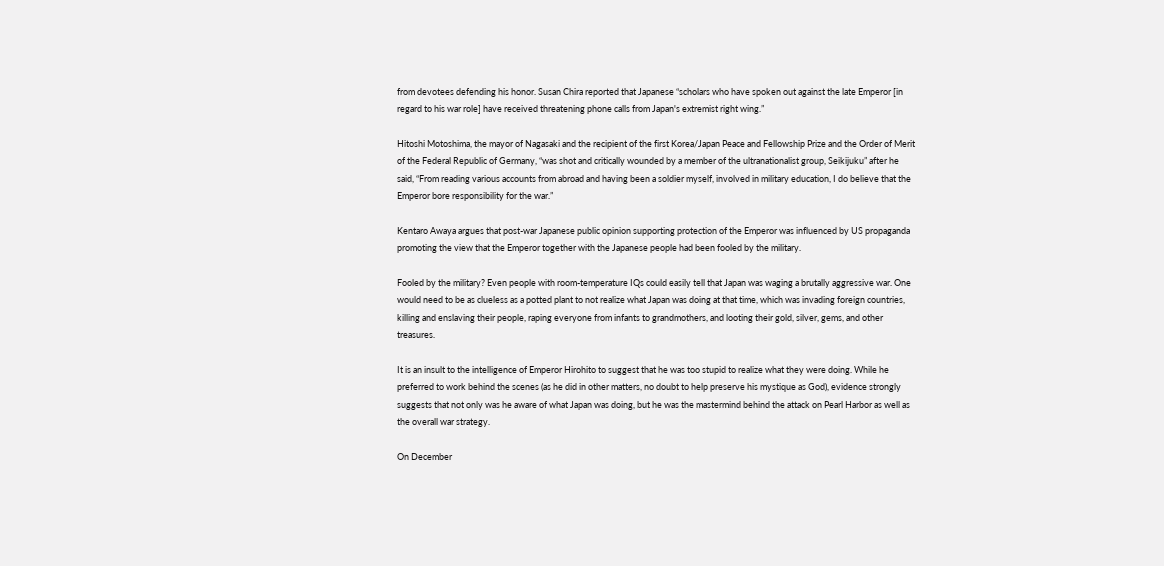from devotees defending his honor. Susan Chira reported that Japanese “scholars who have spoken out against the late Emperor [in regard to his war role] have received threatening phone calls from Japan's extremist right wing.”

Hitoshi Motoshima, the mayor of Nagasaki and the recipient of the first Korea/Japan Peace and Fellowship Prize and the Order of Merit of the Federal Republic of Germany, “was shot and critically wounded by a member of the ultranationalist group, Seikijuku” after he said, “From reading various accounts from abroad and having been a soldier myself, involved in military education, I do believe that the Emperor bore responsibility for the war.”

Kentaro Awaya argues that post-war Japanese public opinion supporting protection of the Emperor was influenced by US propaganda promoting the view that the Emperor together with the Japanese people had been fooled by the military.

Fooled by the military? Even people with room-temperature IQs could easily tell that Japan was waging a brutally aggressive war. One would need to be as clueless as a potted plant to not realize what Japan was doing at that time, which was invading foreign countries, killing and enslaving their people, raping everyone from infants to grandmothers, and looting their gold, silver, gems, and other treasures.

It is an insult to the intelligence of Emperor Hirohito to suggest that he was too stupid to realize what they were doing. While he preferred to work behind the scenes (as he did in other matters, no doubt to help preserve his mystique as God), evidence strongly suggests that not only was he aware of what Japan was doing, but he was the mastermind behind the attack on Pearl Harbor as well as the overall war strategy.

On December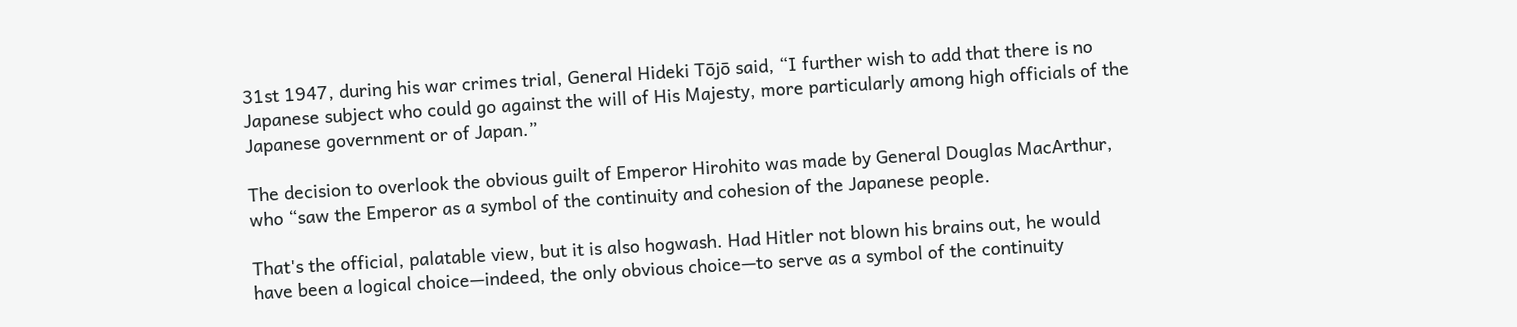31st 1947, during his war crimes trial, General Hideki Tōjō said, “I further wish to add that there is no Japanese subject who could go against the will of His Majesty, more particularly among high officials of the Japanese government or of Japan.”

The decision to overlook the obvious guilt of Emperor Hirohito was made by General Douglas MacArthur, who “saw the Emperor as a symbol of the continuity and cohesion of the Japanese people.

That's the official, palatable view, but it is also hogwash. Had Hitler not blown his brains out, he would have been a logical choice—indeed, the only obvious choice—to serve as a symbol of the continuity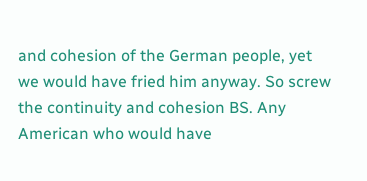and cohesion of the German people, yet we would have fried him anyway. So screw the continuity and cohesion BS. Any American who would have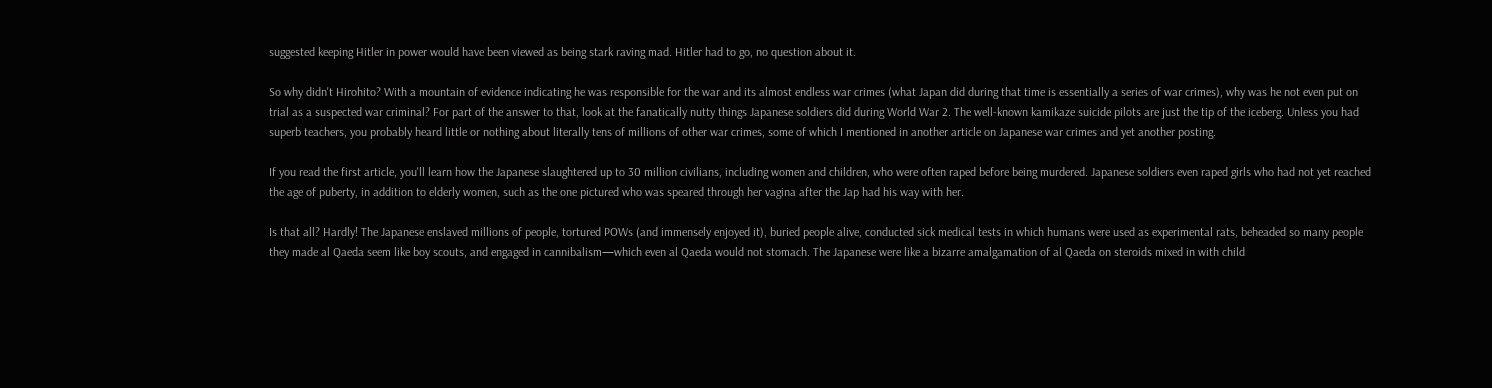suggested keeping Hitler in power would have been viewed as being stark raving mad. Hitler had to go, no question about it.

So why didn't Hirohito? With a mountain of evidence indicating he was responsible for the war and its almost endless war crimes (what Japan did during that time is essentially a series of war crimes), why was he not even put on trial as a suspected war criminal? For part of the answer to that, look at the fanatically nutty things Japanese soldiers did during World War 2. The well-known kamikaze suicide pilots are just the tip of the iceberg. Unless you had superb teachers, you probably heard little or nothing about literally tens of millions of other war crimes, some of which I mentioned in another article on Japanese war crimes and yet another posting.

If you read the first article, you'll learn how the Japanese slaughtered up to 30 million civilians, including women and children, who were often raped before being murdered. Japanese soldiers even raped girls who had not yet reached the age of puberty, in addition to elderly women, such as the one pictured who was speared through her vagina after the Jap had his way with her.

Is that all? Hardly! The Japanese enslaved millions of people, tortured POWs (and immensely enjoyed it), buried people alive, conducted sick medical tests in which humans were used as experimental rats, beheaded so many people they made al Qaeda seem like boy scouts, and engaged in cannibalism—which even al Qaeda would not stomach. The Japanese were like a bizarre amalgamation of al Qaeda on steroids mixed in with child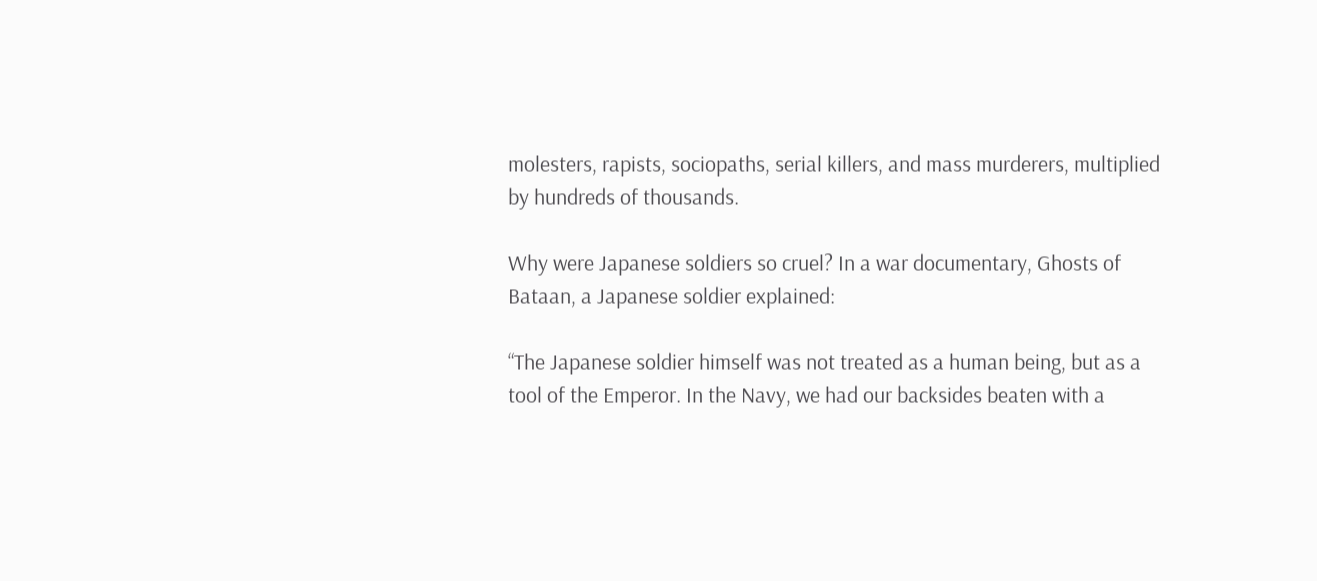molesters, rapists, sociopaths, serial killers, and mass murderers, multiplied by hundreds of thousands.

Why were Japanese soldiers so cruel? In a war documentary, Ghosts of Bataan, a Japanese soldier explained:

“The Japanese soldier himself was not treated as a human being, but as a tool of the Emperor. In the Navy, we had our backsides beaten with a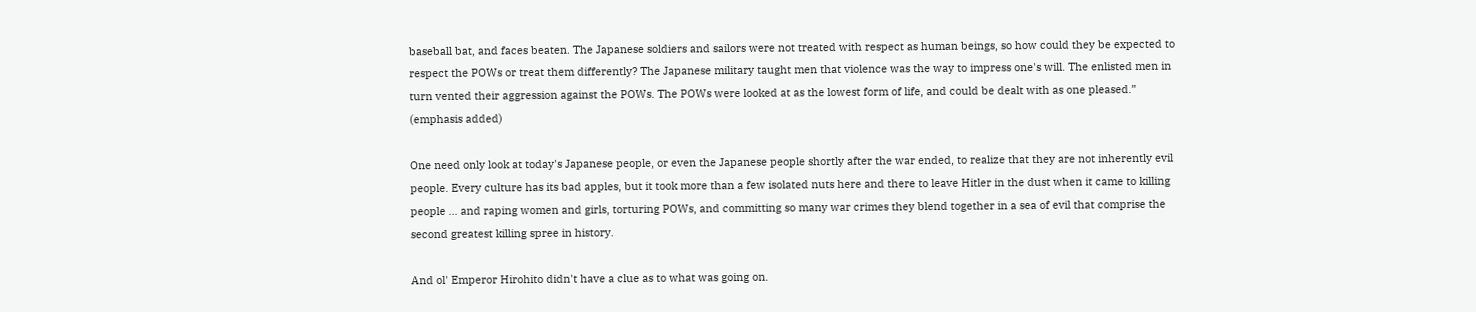baseball bat, and faces beaten. The Japanese soldiers and sailors were not treated with respect as human beings, so how could they be expected to respect the POWs or treat them differently? The Japanese military taught men that violence was the way to impress one's will. The enlisted men in turn vented their aggression against the POWs. The POWs were looked at as the lowest form of life, and could be dealt with as one pleased.” (emphasis added)

One need only look at today's Japanese people, or even the Japanese people shortly after the war ended, to realize that they are not inherently evil people. Every culture has its bad apples, but it took more than a few isolated nuts here and there to leave Hitler in the dust when it came to killing people … and raping women and girls, torturing POWs, and committing so many war crimes they blend together in a sea of evil that comprise the second greatest killing spree in history.

And ol' Emperor Hirohito didn't have a clue as to what was going on.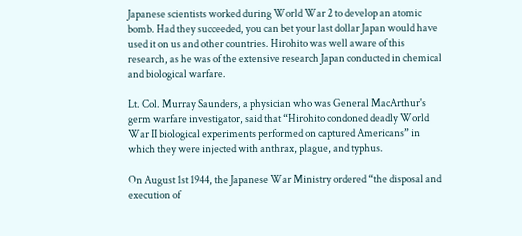Japanese scientists worked during World War 2 to develop an atomic bomb. Had they succeeded, you can bet your last dollar Japan would have used it on us and other countries. Hirohito was well aware of this research, as he was of the extensive research Japan conducted in chemical and biological warfare.

Lt. Col. Murray Saunders, a physician who was General MacArthur's germ warfare investigator, said that “Hirohito condoned deadly World War II biological experiments performed on captured Americans” in which they were injected with anthrax, plague, and typhus.

On August 1st 1944, the Japanese War Ministry ordered “the disposal and execution of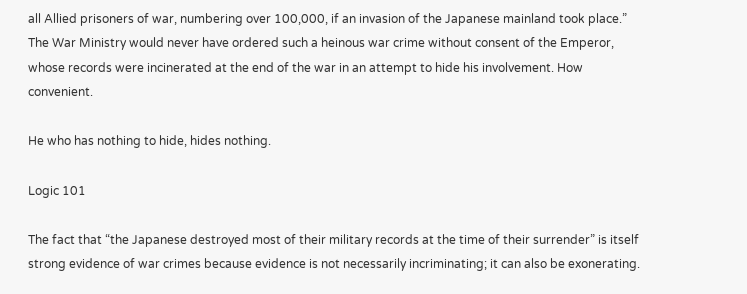all Allied prisoners of war, numbering over 100,000, if an invasion of the Japanese mainland took place.” The War Ministry would never have ordered such a heinous war crime without consent of the Emperor, whose records were incinerated at the end of the war in an attempt to hide his involvement. How convenient.

He who has nothing to hide, hides nothing.

Logic 101

The fact that “the Japanese destroyed most of their military records at the time of their surrender” is itself strong evidence of war crimes because evidence is not necessarily incriminating; it can also be exonerating.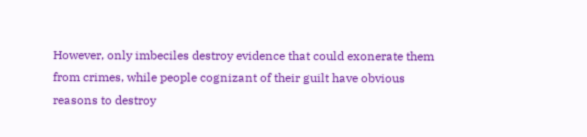However, only imbeciles destroy evidence that could exonerate them from crimes, while people cognizant of their guilt have obvious reasons to destroy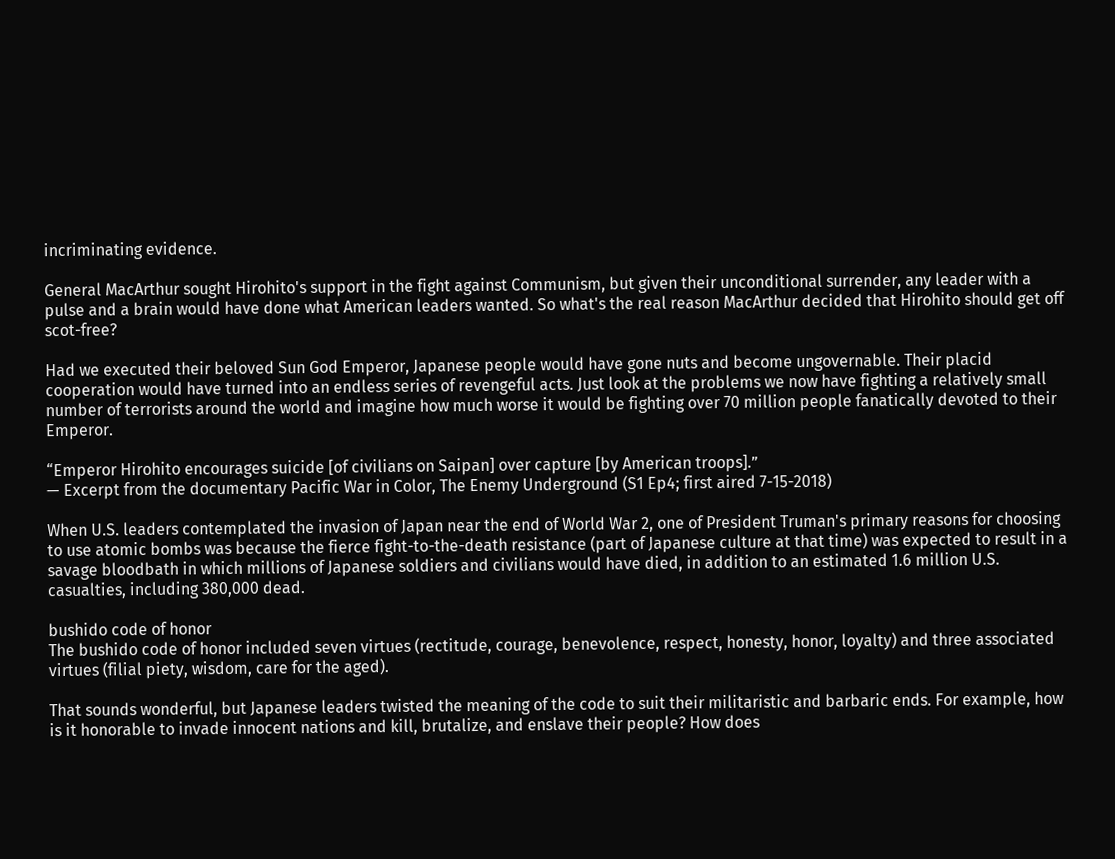incriminating evidence.

General MacArthur sought Hirohito's support in the fight against Communism, but given their unconditional surrender, any leader with a pulse and a brain would have done what American leaders wanted. So what's the real reason MacArthur decided that Hirohito should get off scot-free?

Had we executed their beloved Sun God Emperor, Japanese people would have gone nuts and become ungovernable. Their placid cooperation would have turned into an endless series of revengeful acts. Just look at the problems we now have fighting a relatively small number of terrorists around the world and imagine how much worse it would be fighting over 70 million people fanatically devoted to their Emperor.

“Emperor Hirohito encourages suicide [of civilians on Saipan] over capture [by American troops].”
— Excerpt from the documentary Pacific War in Color, The Enemy Underground (S1 Ep4; first aired 7-15-2018)

When U.S. leaders contemplated the invasion of Japan near the end of World War 2, one of President Truman's primary reasons for choosing to use atomic bombs was because the fierce fight-to-the-death resistance (part of Japanese culture at that time) was expected to result in a savage bloodbath in which millions of Japanese soldiers and civilians would have died, in addition to an estimated 1.6 million U.S. casualties, including 380,000 dead.

bushido code of honor
The bushido code of honor included seven virtues (rectitude, courage, benevolence, respect, honesty, honor, loyalty) and three associated virtues (filial piety, wisdom, care for the aged).

That sounds wonderful, but Japanese leaders twisted the meaning of the code to suit their militaristic and barbaric ends. For example, how is it honorable to invade innocent nations and kill, brutalize, and enslave their people? How does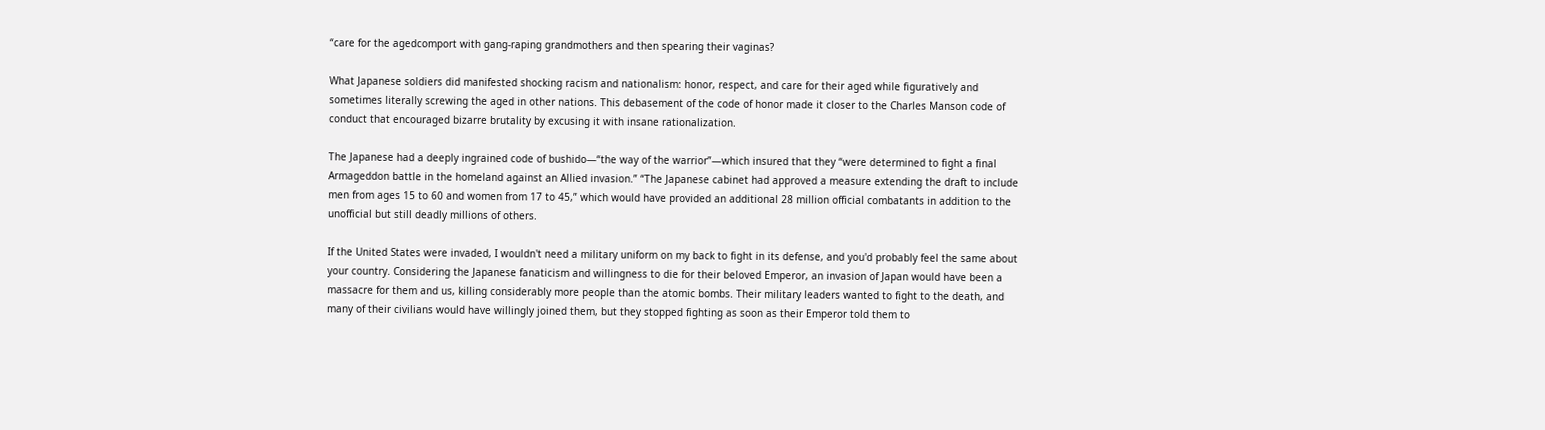“care for the agedcomport with gang-raping grandmothers and then spearing their vaginas?

What Japanese soldiers did manifested shocking racism and nationalism: honor, respect, and care for their aged while figuratively and sometimes literally screwing the aged in other nations. This debasement of the code of honor made it closer to the Charles Manson code of conduct that encouraged bizarre brutality by excusing it with insane rationalization.

The Japanese had a deeply ingrained code of bushido—“the way of the warrior”—which insured that they “were determined to fight a final Armageddon battle in the homeland against an Allied invasion.” “The Japanese cabinet had approved a measure extending the draft to include men from ages 15 to 60 and women from 17 to 45,” which would have provided an additional 28 million official combatants in addition to the unofficial but still deadly millions of others.

If the United States were invaded, I wouldn't need a military uniform on my back to fight in its defense, and you'd probably feel the same about your country. Considering the Japanese fanaticism and willingness to die for their beloved Emperor, an invasion of Japan would have been a massacre for them and us, killing considerably more people than the atomic bombs. Their military leaders wanted to fight to the death, and many of their civilians would have willingly joined them, but they stopped fighting as soon as their Emperor told them to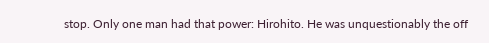stop. Only one man had that power: Hirohito. He was unquestionably the off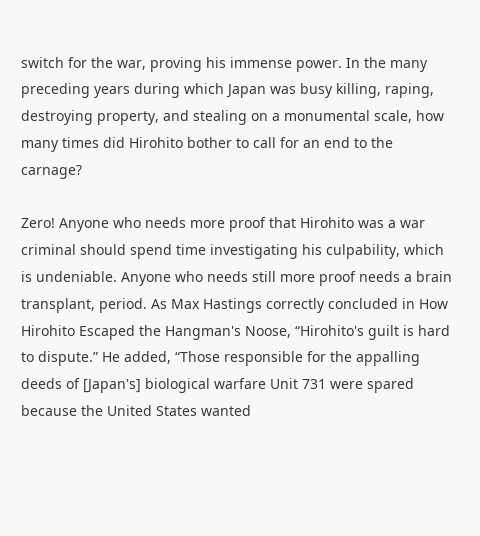switch for the war, proving his immense power. In the many preceding years during which Japan was busy killing, raping, destroying property, and stealing on a monumental scale, how many times did Hirohito bother to call for an end to the carnage?

Zero! Anyone who needs more proof that Hirohito was a war criminal should spend time investigating his culpability, which is undeniable. Anyone who needs still more proof needs a brain transplant, period. As Max Hastings correctly concluded in How Hirohito Escaped the Hangman's Noose, “Hirohito's guilt is hard to dispute.” He added, “Those responsible for the appalling deeds of [Japan's] biological warfare Unit 731 were spared because the United States wanted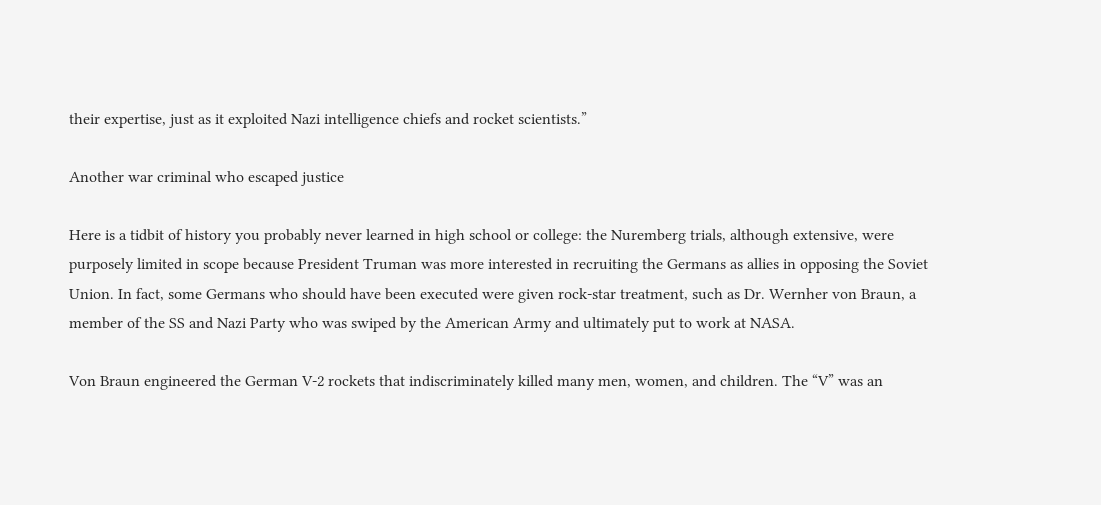their expertise, just as it exploited Nazi intelligence chiefs and rocket scientists.”

Another war criminal who escaped justice

Here is a tidbit of history you probably never learned in high school or college: the Nuremberg trials, although extensive, were purposely limited in scope because President Truman was more interested in recruiting the Germans as allies in opposing the Soviet Union. In fact, some Germans who should have been executed were given rock-star treatment, such as Dr. Wernher von Braun, a member of the SS and Nazi Party who was swiped by the American Army and ultimately put to work at NASA.

Von Braun engineered the German V-2 rockets that indiscriminately killed many men, women, and children. The “V” was an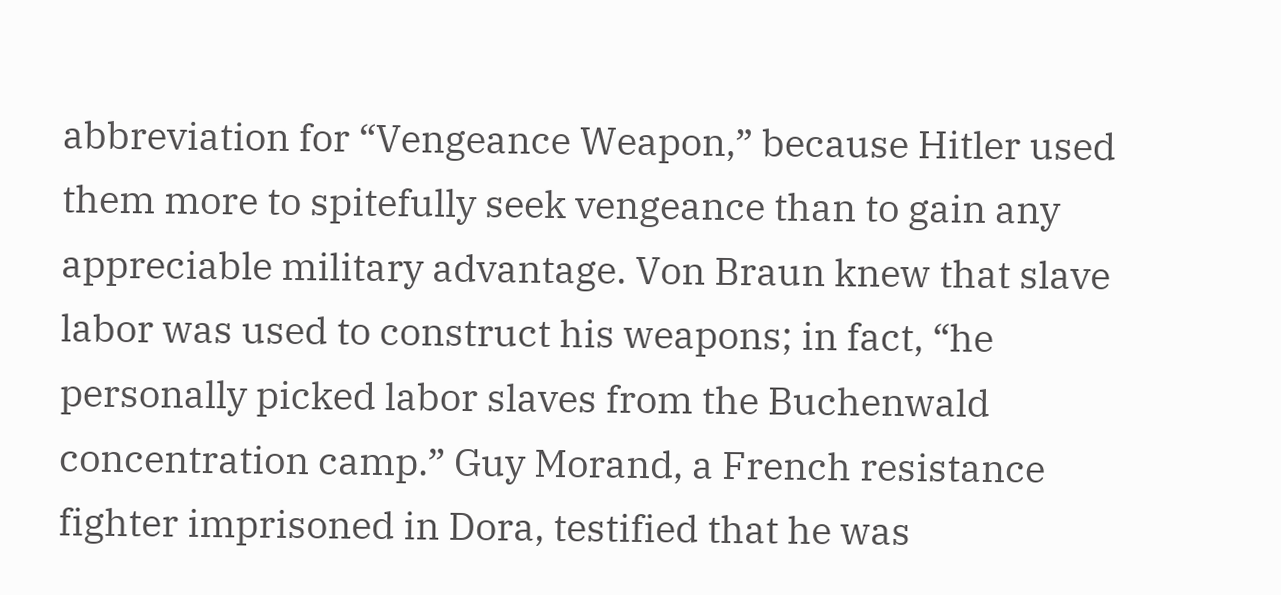abbreviation for “Vengeance Weapon,” because Hitler used them more to spitefully seek vengeance than to gain any appreciable military advantage. Von Braun knew that slave labor was used to construct his weapons; in fact, “he personally picked labor slaves from the Buchenwald concentration camp.” Guy Morand, a French resistance fighter imprisoned in Dora, testified that he was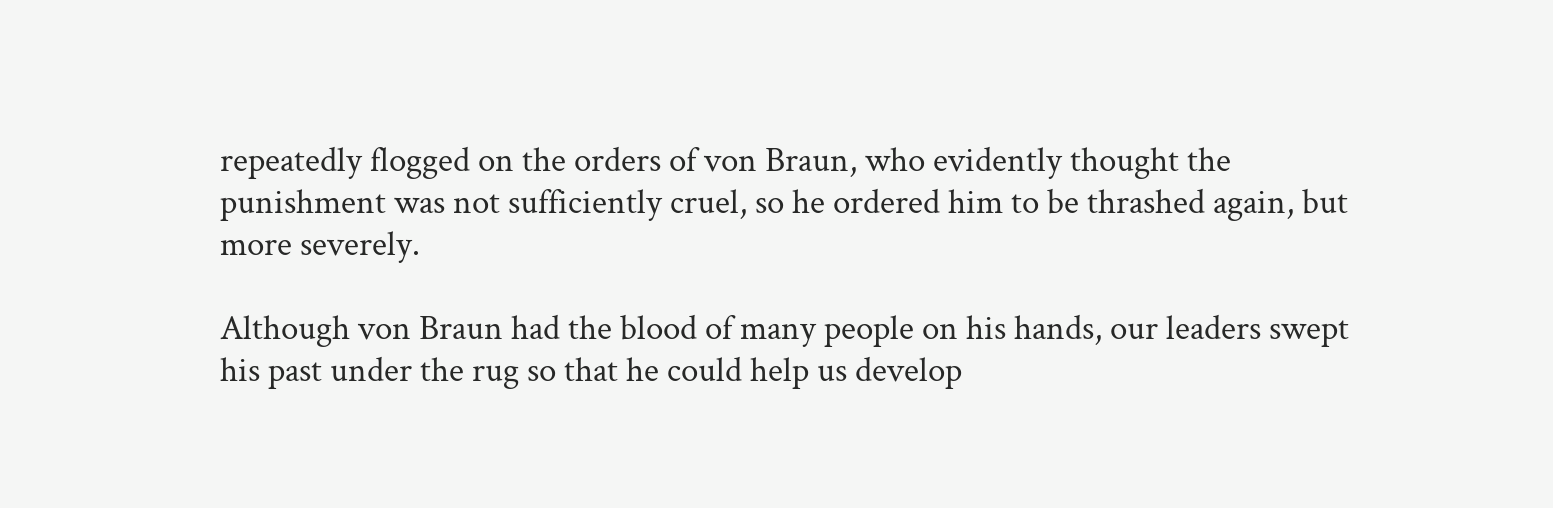repeatedly flogged on the orders of von Braun, who evidently thought the punishment was not sufficiently cruel, so he ordered him to be thrashed again, but more severely.

Although von Braun had the blood of many people on his hands, our leaders swept his past under the rug so that he could help us develop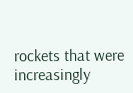rockets that were increasingly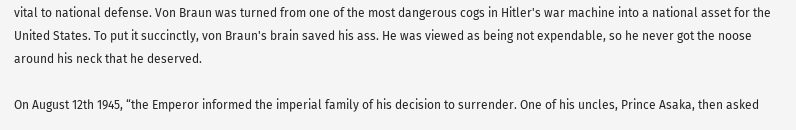vital to national defense. Von Braun was turned from one of the most dangerous cogs in Hitler's war machine into a national asset for the United States. To put it succinctly, von Braun's brain saved his ass. He was viewed as being not expendable, so he never got the noose around his neck that he deserved.

On August 12th 1945, “the Emperor informed the imperial family of his decision to surrender. One of his uncles, Prince Asaka, then asked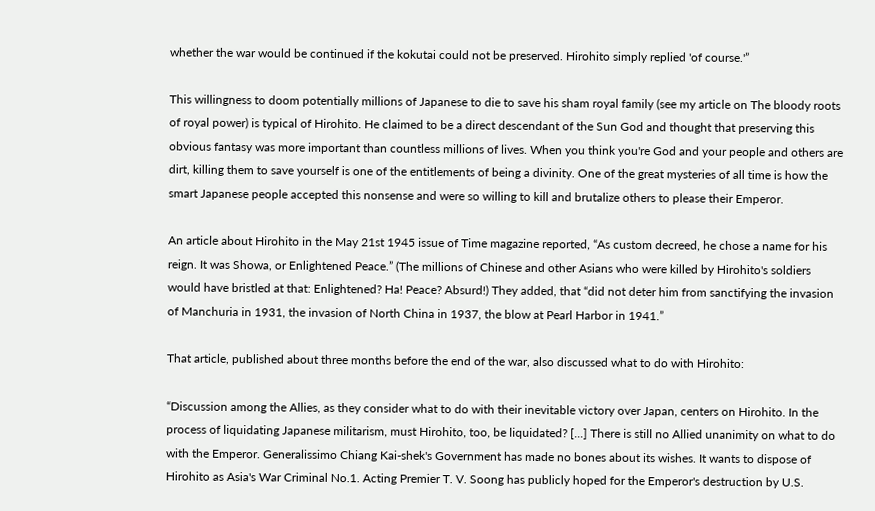whether the war would be continued if the kokutai could not be preserved. Hirohito simply replied 'of course.'”

This willingness to doom potentially millions of Japanese to die to save his sham royal family (see my article on The bloody roots of royal power) is typical of Hirohito. He claimed to be a direct descendant of the Sun God and thought that preserving this obvious fantasy was more important than countless millions of lives. When you think you're God and your people and others are dirt, killing them to save yourself is one of the entitlements of being a divinity. One of the great mysteries of all time is how the smart Japanese people accepted this nonsense and were so willing to kill and brutalize others to please their Emperor.

An article about Hirohito in the May 21st 1945 issue of Time magazine reported, “As custom decreed, he chose a name for his reign. It was Showa, or Enlightened Peace.” (The millions of Chinese and other Asians who were killed by Hirohito's soldiers would have bristled at that: Enlightened? Ha! Peace? Absurd!) They added, that “did not deter him from sanctifying the invasion of Manchuria in 1931, the invasion of North China in 1937, the blow at Pearl Harbor in 1941.”

That article, published about three months before the end of the war, also discussed what to do with Hirohito:

“Discussion among the Allies, as they consider what to do with their inevitable victory over Japan, centers on Hirohito. In the process of liquidating Japanese militarism, must Hirohito, too, be liquidated? [...] There is still no Allied unanimity on what to do with the Emperor. Generalissimo Chiang Kai-shek's Government has made no bones about its wishes. It wants to dispose of Hirohito as Asia's War Criminal No.1. Acting Premier T. V. Soong has publicly hoped for the Emperor's destruction by U.S.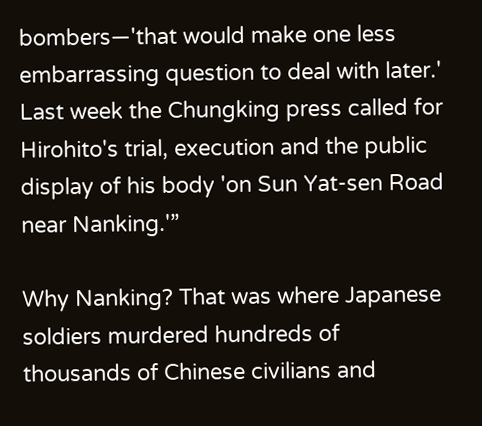bombers—'that would make one less embarrassing question to deal with later.' Last week the Chungking press called for Hirohito's trial, execution and the public display of his body 'on Sun Yat-sen Road near Nanking.'”

Why Nanking? That was where Japanese soldiers murdered hundreds of thousands of Chinese civilians and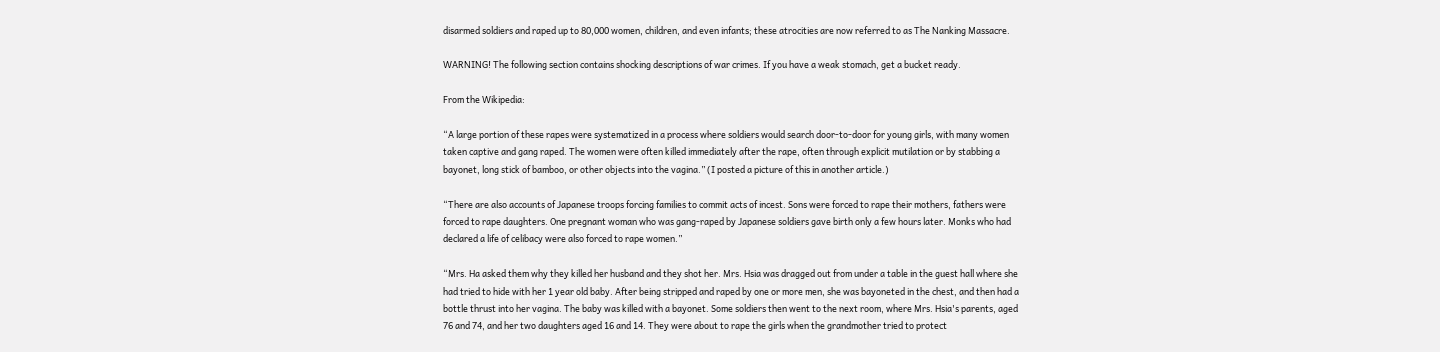disarmed soldiers and raped up to 80,000 women, children, and even infants; these atrocities are now referred to as The Nanking Massacre.

WARNING! The following section contains shocking descriptions of war crimes. If you have a weak stomach, get a bucket ready.

From the Wikipedia:

“A large portion of these rapes were systematized in a process where soldiers would search door-to-door for young girls, with many women taken captive and gang raped. The women were often killed immediately after the rape, often through explicit mutilation or by stabbing a bayonet, long stick of bamboo, or other objects into the vagina.” (I posted a picture of this in another article.)

“There are also accounts of Japanese troops forcing families to commit acts of incest. Sons were forced to rape their mothers, fathers were forced to rape daughters. One pregnant woman who was gang-raped by Japanese soldiers gave birth only a few hours later. Monks who had declared a life of celibacy were also forced to rape women.”

“Mrs. Ha asked them why they killed her husband and they shot her. Mrs. Hsia was dragged out from under a table in the guest hall where she had tried to hide with her 1 year old baby. After being stripped and raped by one or more men, she was bayoneted in the chest, and then had a bottle thrust into her vagina. The baby was killed with a bayonet. Some soldiers then went to the next room, where Mrs. Hsia's parents, aged 76 and 74, and her two daughters aged 16 and 14. They were about to rape the girls when the grandmother tried to protect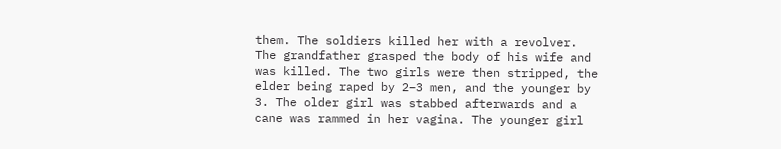them. The soldiers killed her with a revolver. The grandfather grasped the body of his wife and was killed. The two girls were then stripped, the elder being raped by 2–3 men, and the younger by 3. The older girl was stabbed afterwards and a cane was rammed in her vagina. The younger girl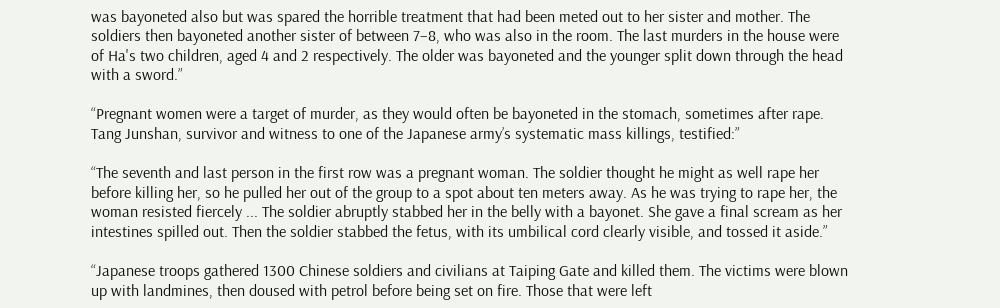was bayoneted also but was spared the horrible treatment that had been meted out to her sister and mother. The soldiers then bayoneted another sister of between 7–8, who was also in the room. The last murders in the house were of Ha's two children, aged 4 and 2 respectively. The older was bayoneted and the younger split down through the head with a sword.”

“Pregnant women were a target of murder, as they would often be bayoneted in the stomach, sometimes after rape. Tang Junshan, survivor and witness to one of the Japanese army’s systematic mass killings, testified:”

“The seventh and last person in the first row was a pregnant woman. The soldier thought he might as well rape her before killing her, so he pulled her out of the group to a spot about ten meters away. As he was trying to rape her, the woman resisted fiercely ... The soldier abruptly stabbed her in the belly with a bayonet. She gave a final scream as her intestines spilled out. Then the soldier stabbed the fetus, with its umbilical cord clearly visible, and tossed it aside.”

“Japanese troops gathered 1300 Chinese soldiers and civilians at Taiping Gate and killed them. The victims were blown up with landmines, then doused with petrol before being set on fire. Those that were left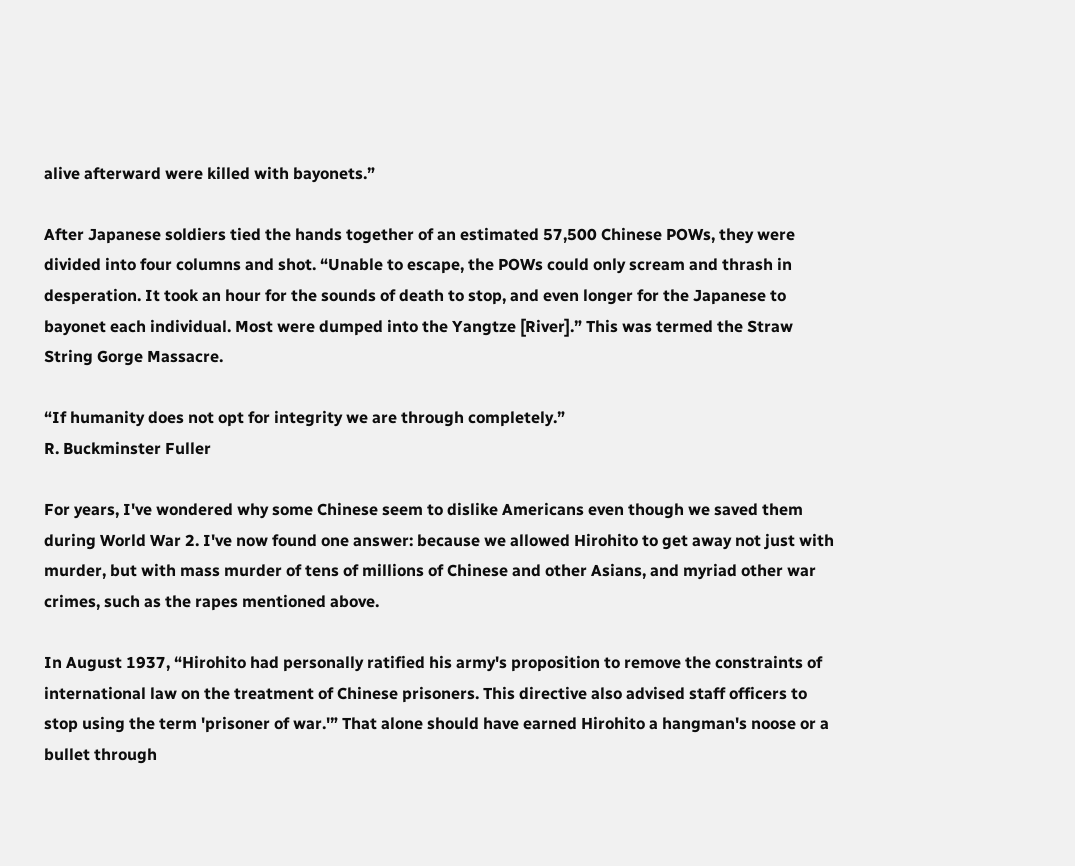alive afterward were killed with bayonets.”

After Japanese soldiers tied the hands together of an estimated 57,500 Chinese POWs, they were divided into four columns and shot. “Unable to escape, the POWs could only scream and thrash in desperation. It took an hour for the sounds of death to stop, and even longer for the Japanese to bayonet each individual. Most were dumped into the Yangtze [River].” This was termed the Straw String Gorge Massacre.

“If humanity does not opt for integrity we are through completely.”
R. Buckminster Fuller

For years, I've wondered why some Chinese seem to dislike Americans even though we saved them during World War 2. I've now found one answer: because we allowed Hirohito to get away not just with murder, but with mass murder of tens of millions of Chinese and other Asians, and myriad other war crimes, such as the rapes mentioned above.

In August 1937, “Hirohito had personally ratified his army's proposition to remove the constraints of international law on the treatment of Chinese prisoners. This directive also advised staff officers to stop using the term 'prisoner of war.'” That alone should have earned Hirohito a hangman's noose or a bullet through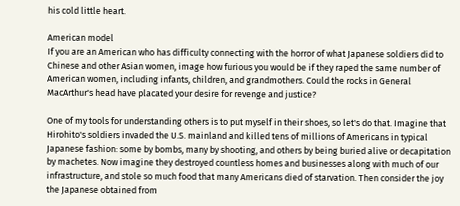his cold little heart.

American model
If you are an American who has difficulty connecting with the horror of what Japanese soldiers did to Chinese and other Asian women, image how furious you would be if they raped the same number of American women, including infants, children, and grandmothers. Could the rocks in General MacArthur's head have placated your desire for revenge and justice?

One of my tools for understanding others is to put myself in their shoes, so let's do that. Imagine that Hirohito's soldiers invaded the U.S. mainland and killed tens of millions of Americans in typical Japanese fashion: some by bombs, many by shooting, and others by being buried alive or decapitation by machetes. Now imagine they destroyed countless homes and businesses along with much of our infrastructure, and stole so much food that many Americans died of starvation. Then consider the joy the Japanese obtained from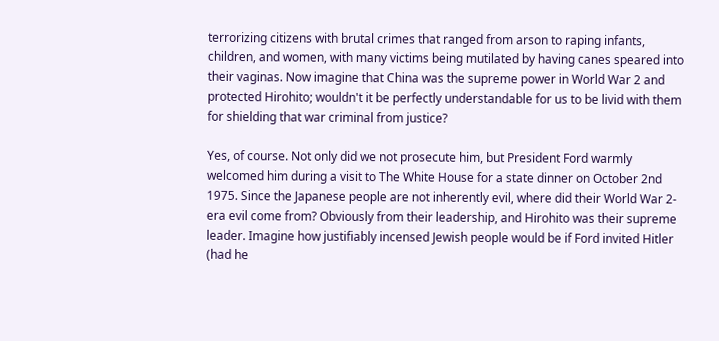terrorizing citizens with brutal crimes that ranged from arson to raping infants, children, and women, with many victims being mutilated by having canes speared into their vaginas. Now imagine that China was the supreme power in World War 2 and protected Hirohito; wouldn't it be perfectly understandable for us to be livid with them for shielding that war criminal from justice?

Yes, of course. Not only did we not prosecute him, but President Ford warmly welcomed him during a visit to The White House for a state dinner on October 2nd 1975. Since the Japanese people are not inherently evil, where did their World War 2-era evil come from? Obviously from their leadership, and Hirohito was their supreme leader. Imagine how justifiably incensed Jewish people would be if Ford invited Hitler (had he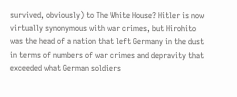survived, obviously) to The White House? Hitler is now virtually synonymous with war crimes, but Hirohito was the head of a nation that left Germany in the dust in terms of numbers of war crimes and depravity that exceeded what German soldiers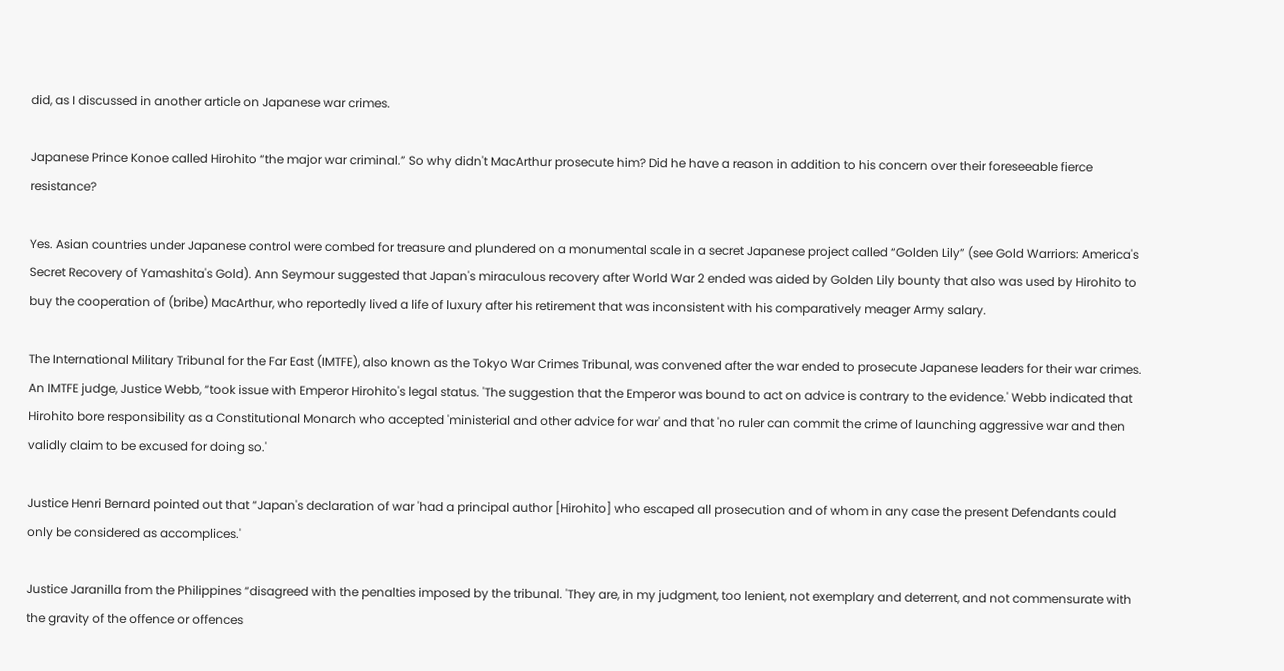did, as I discussed in another article on Japanese war crimes.

Japanese Prince Konoe called Hirohito “the major war criminal.” So why didn't MacArthur prosecute him? Did he have a reason in addition to his concern over their foreseeable fierce resistance?

Yes. Asian countries under Japanese control were combed for treasure and plundered on a monumental scale in a secret Japanese project called “Golden Lily” (see Gold Warriors: America's Secret Recovery of Yamashita's Gold). Ann Seymour suggested that Japan's miraculous recovery after World War 2 ended was aided by Golden Lily bounty that also was used by Hirohito to buy the cooperation of (bribe) MacArthur, who reportedly lived a life of luxury after his retirement that was inconsistent with his comparatively meager Army salary.

The International Military Tribunal for the Far East (IMTFE), also known as the Tokyo War Crimes Tribunal, was convened after the war ended to prosecute Japanese leaders for their war crimes. An IMTFE judge, Justice Webb, “took issue with Emperor Hirohito's legal status. 'The suggestion that the Emperor was bound to act on advice is contrary to the evidence.' Webb indicated that Hirohito bore responsibility as a Constitutional Monarch who accepted 'ministerial and other advice for war' and that 'no ruler can commit the crime of launching aggressive war and then validly claim to be excused for doing so.'

Justice Henri Bernard pointed out that “Japan's declaration of war 'had a principal author [Hirohito] who escaped all prosecution and of whom in any case the present Defendants could only be considered as accomplices.'

Justice Jaranilla from the Philippines “disagreed with the penalties imposed by the tribunal. 'They are, in my judgment, too lenient, not exemplary and deterrent, and not commensurate with the gravity of the offence or offences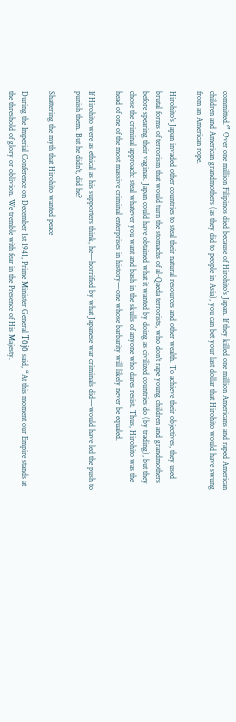committed.'” Over one million Filipinos died because of Hirohito's Japan. If they killed one million Americans and raped American children and American grandmothers (as they did to people in Asia), you can bet your last dollar that Hirohito would have swung from an American rope.

Hirohito's Japan invaded other countries to steal their natural resources and other wealth. To achieve their objectives, they used brutal forms of terrorism that would turn the stomachs of al-Qaeda terrorists, who don't rape young children and grandmothers before spearing their vaginas. Japan could have obtained what it wanted by doing as civilized countries do (by trading), but they chose the criminal approach: steal whatever you want and bash in the skulls of anyone who dares resist. Thus, Hirohito was the head of one of the most massive criminal enterprises in history—one whose barbarity will likely never be equaled.

If Hirohito were as ethical as his supporters think, he—horrified by what Japanese war criminals did—would have led the push to punish them. But he didn't, did he?

Shattering the myth that Hirohito wanted peace

During the Imperial Conference on December 1st 1941, Prime Minister General Tōjō said, “At this moment our Empire stands at the threshold of glory or oblivion. We tremble with fear in the Presence of His Majesty.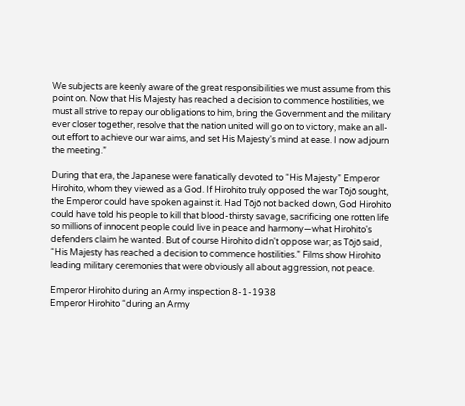We subjects are keenly aware of the great responsibilities we must assume from this point on. Now that His Majesty has reached a decision to commence hostilities, we must all strive to repay our obligations to him, bring the Government and the military ever closer together, resolve that the nation united will go on to victory, make an all-out effort to achieve our war aims, and set His Majesty's mind at ease. I now adjourn the meeting.”

During that era, the Japanese were fanatically devoted to “His Majesty” Emperor Hirohito, whom they viewed as a God. If Hirohito truly opposed the war Tōjō sought, the Emperor could have spoken against it. Had Tōjō not backed down, God Hirohito could have told his people to kill that blood-thirsty savage, sacrificing one rotten life so millions of innocent people could live in peace and harmony—what Hirohito's defenders claim he wanted. But of course Hirohito didn't oppose war; as Tōjō said, “His Majesty has reached a decision to commence hostilities.” Films show Hirohito leading military ceremonies that were obviously all about aggression, not peace.

Emperor Hirohito during an Army inspection 8-1-1938
Emperor Hirohito “during an Army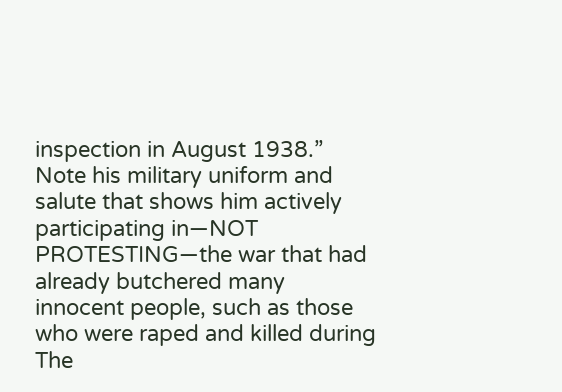inspection in August 1938.” Note his military uniform and salute that shows him actively participating in—NOT PROTESTING—the war that had already butchered many innocent people, such as those who were raped and killed during The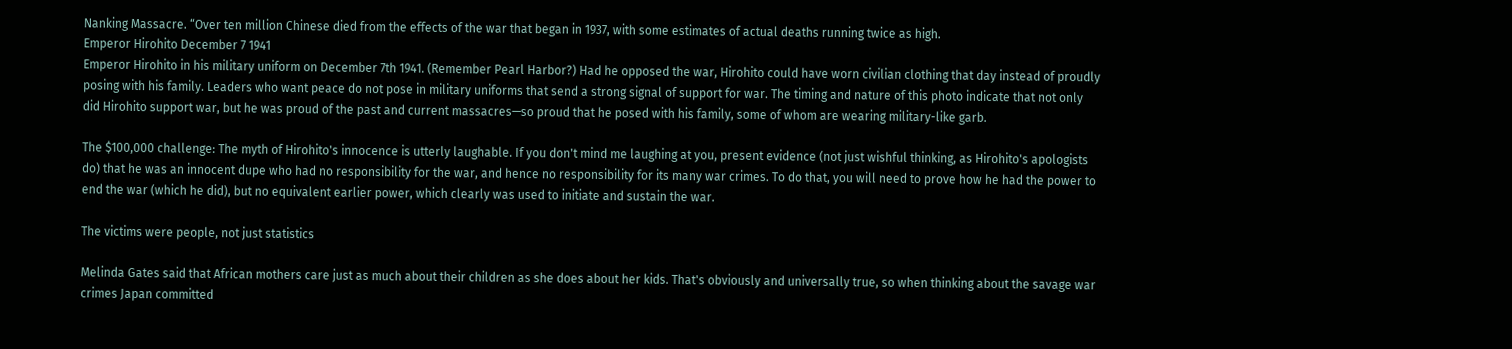Nanking Massacre. “Over ten million Chinese died from the effects of the war that began in 1937, with some estimates of actual deaths running twice as high.
Emperor Hirohito December 7 1941
Emperor Hirohito in his military uniform on December 7th 1941. (Remember Pearl Harbor?) Had he opposed the war, Hirohito could have worn civilian clothing that day instead of proudly posing with his family. Leaders who want peace do not pose in military uniforms that send a strong signal of support for war. The timing and nature of this photo indicate that not only did Hirohito support war, but he was proud of the past and current massacres—so proud that he posed with his family, some of whom are wearing military-like garb.

The $100,000 challenge: The myth of Hirohito's innocence is utterly laughable. If you don't mind me laughing at you, present evidence (not just wishful thinking, as Hirohito's apologists do) that he was an innocent dupe who had no responsibility for the war, and hence no responsibility for its many war crimes. To do that, you will need to prove how he had the power to end the war (which he did), but no equivalent earlier power, which clearly was used to initiate and sustain the war.

The victims were people, not just statistics

Melinda Gates said that African mothers care just as much about their children as she does about her kids. That's obviously and universally true, so when thinking about the savage war crimes Japan committed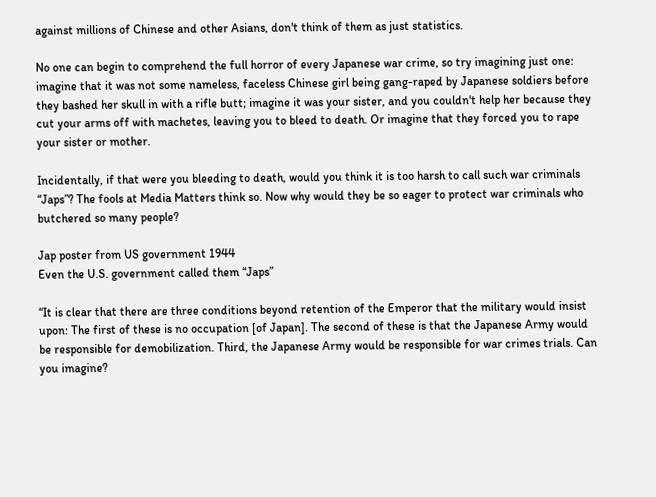against millions of Chinese and other Asians, don't think of them as just statistics.

No one can begin to comprehend the full horror of every Japanese war crime, so try imagining just one: imagine that it was not some nameless, faceless Chinese girl being gang-raped by Japanese soldiers before they bashed her skull in with a rifle butt; imagine it was your sister, and you couldn't help her because they cut your arms off with machetes, leaving you to bleed to death. Or imagine that they forced you to rape your sister or mother.

Incidentally, if that were you bleeding to death, would you think it is too harsh to call such war criminals “Japs”? The fools at Media Matters think so. Now why would they be so eager to protect war criminals who butchered so many people?

Jap poster from US government 1944
Even the U.S. government called them “Japs”

“It is clear that there are three conditions beyond retention of the Emperor that the military would insist upon: The first of these is no occupation [of Japan]. The second of these is that the Japanese Army would be responsible for demobilization. Third, the Japanese Army would be responsible for war crimes trials. Can you imagine?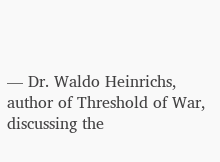— Dr. Waldo Heinrichs, author of Threshold of War, discussing the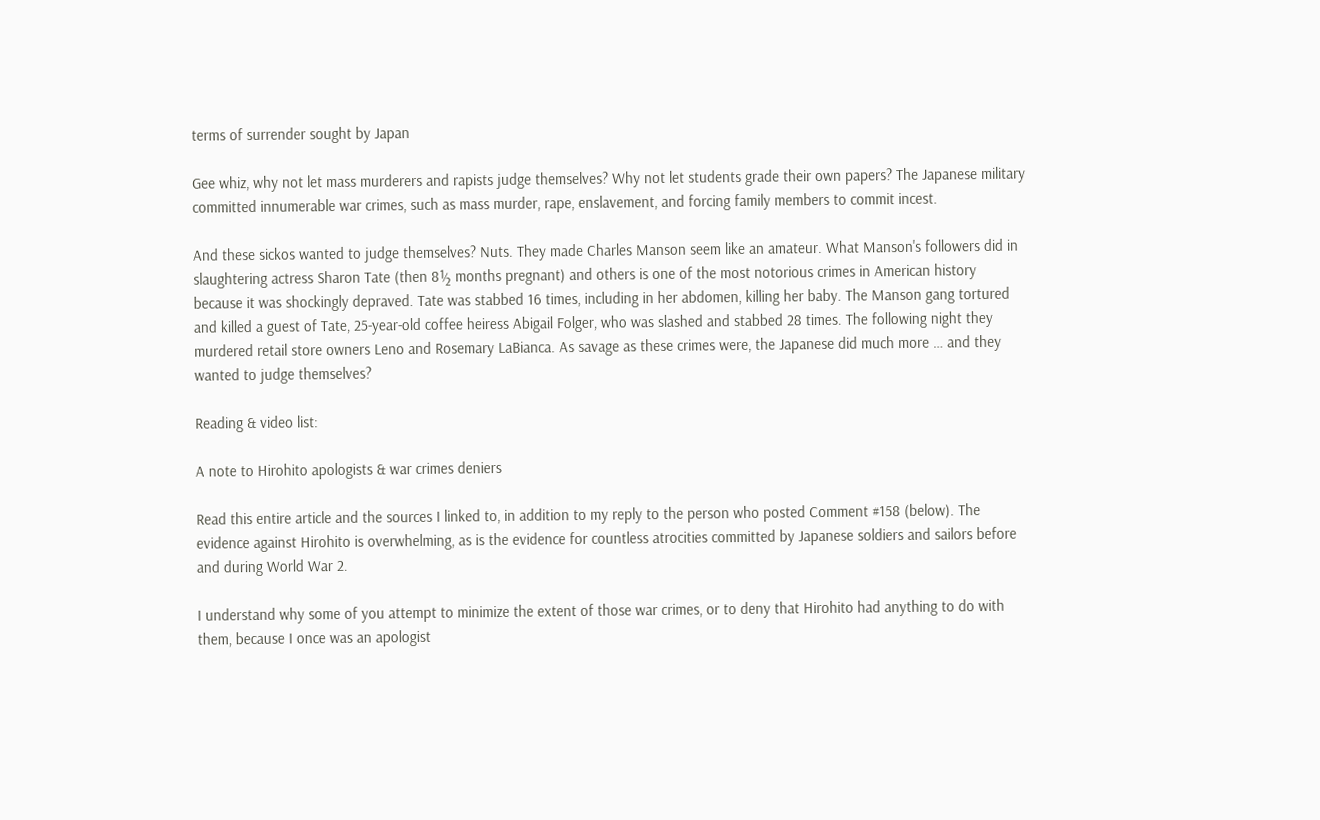terms of surrender sought by Japan

Gee whiz, why not let mass murderers and rapists judge themselves? Why not let students grade their own papers? The Japanese military committed innumerable war crimes, such as mass murder, rape, enslavement, and forcing family members to commit incest.

And these sickos wanted to judge themselves? Nuts. They made Charles Manson seem like an amateur. What Manson's followers did in slaughtering actress Sharon Tate (then 8½ months pregnant) and others is one of the most notorious crimes in American history because it was shockingly depraved. Tate was stabbed 16 times, including in her abdomen, killing her baby. The Manson gang tortured and killed a guest of Tate, 25-year-old coffee heiress Abigail Folger, who was slashed and stabbed 28 times. The following night they murdered retail store owners Leno and Rosemary LaBianca. As savage as these crimes were, the Japanese did much more … and they wanted to judge themselves?

Reading & video list:

A note to Hirohito apologists & war crimes deniers

Read this entire article and the sources I linked to, in addition to my reply to the person who posted Comment #158 (below). The evidence against Hirohito is overwhelming, as is the evidence for countless atrocities committed by Japanese soldiers and sailors before and during World War 2.

I understand why some of you attempt to minimize the extent of those war crimes, or to deny that Hirohito had anything to do with them, because I once was an apologist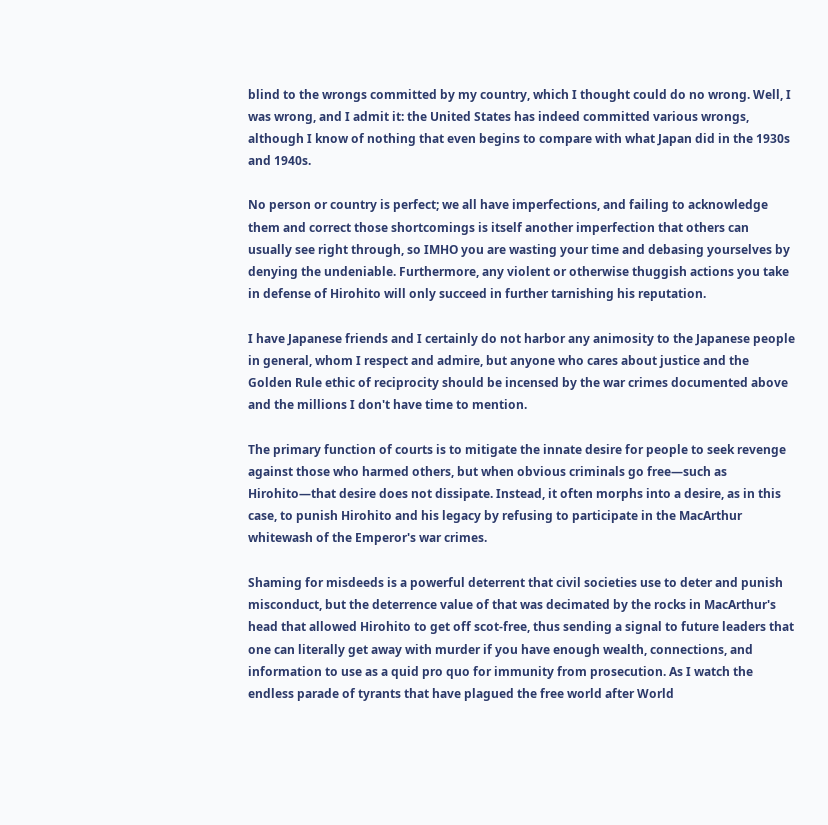blind to the wrongs committed by my country, which I thought could do no wrong. Well, I was wrong, and I admit it: the United States has indeed committed various wrongs, although I know of nothing that even begins to compare with what Japan did in the 1930s and 1940s.

No person or country is perfect; we all have imperfections, and failing to acknowledge them and correct those shortcomings is itself another imperfection that others can usually see right through, so IMHO you are wasting your time and debasing yourselves by denying the undeniable. Furthermore, any violent or otherwise thuggish actions you take in defense of Hirohito will only succeed in further tarnishing his reputation.

I have Japanese friends and I certainly do not harbor any animosity to the Japanese people in general, whom I respect and admire, but anyone who cares about justice and the Golden Rule ethic of reciprocity should be incensed by the war crimes documented above and the millions I don't have time to mention.

The primary function of courts is to mitigate the innate desire for people to seek revenge against those who harmed others, but when obvious criminals go free—such as Hirohito—that desire does not dissipate. Instead, it often morphs into a desire, as in this case, to punish Hirohito and his legacy by refusing to participate in the MacArthur whitewash of the Emperor's war crimes.

Shaming for misdeeds is a powerful deterrent that civil societies use to deter and punish misconduct, but the deterrence value of that was decimated by the rocks in MacArthur's head that allowed Hirohito to get off scot-free, thus sending a signal to future leaders that one can literally get away with murder if you have enough wealth, connections, and information to use as a quid pro quo for immunity from prosecution. As I watch the endless parade of tyrants that have plagued the free world after World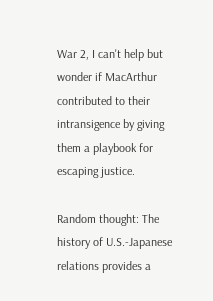War 2, I can't help but wonder if MacArthur contributed to their intransigence by giving them a playbook for escaping justice.

Random thought: The history of U.S.-Japanese relations provides a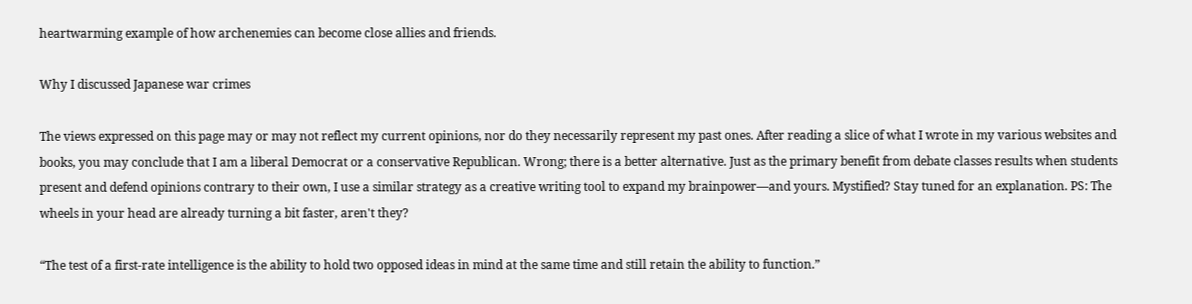heartwarming example of how archenemies can become close allies and friends.

Why I discussed Japanese war crimes

The views expressed on this page may or may not reflect my current opinions, nor do they necessarily represent my past ones. After reading a slice of what I wrote in my various websites and books, you may conclude that I am a liberal Democrat or a conservative Republican. Wrong; there is a better alternative. Just as the primary benefit from debate classes results when students present and defend opinions contrary to their own, I use a similar strategy as a creative writing tool to expand my brainpower—and yours. Mystified? Stay tuned for an explanation. PS: The wheels in your head are already turning a bit faster, aren't they?

“The test of a first-rate intelligence is the ability to hold two opposed ideas in mind at the same time and still retain the ability to function.”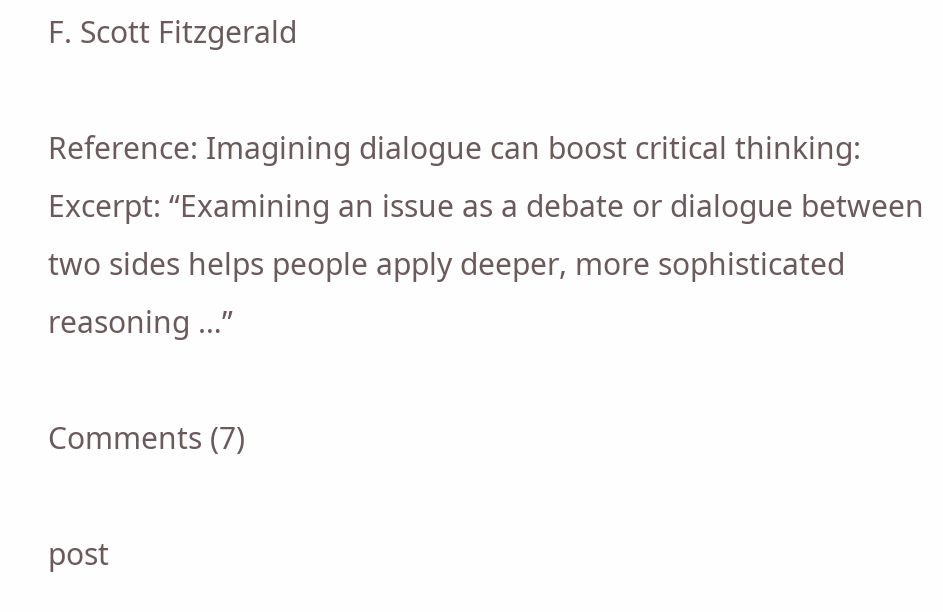F. Scott Fitzgerald

Reference: Imagining dialogue can boost critical thinking: Excerpt: “Examining an issue as a debate or dialogue between two sides helps people apply deeper, more sophisticated reasoning …”

Comments (7)

post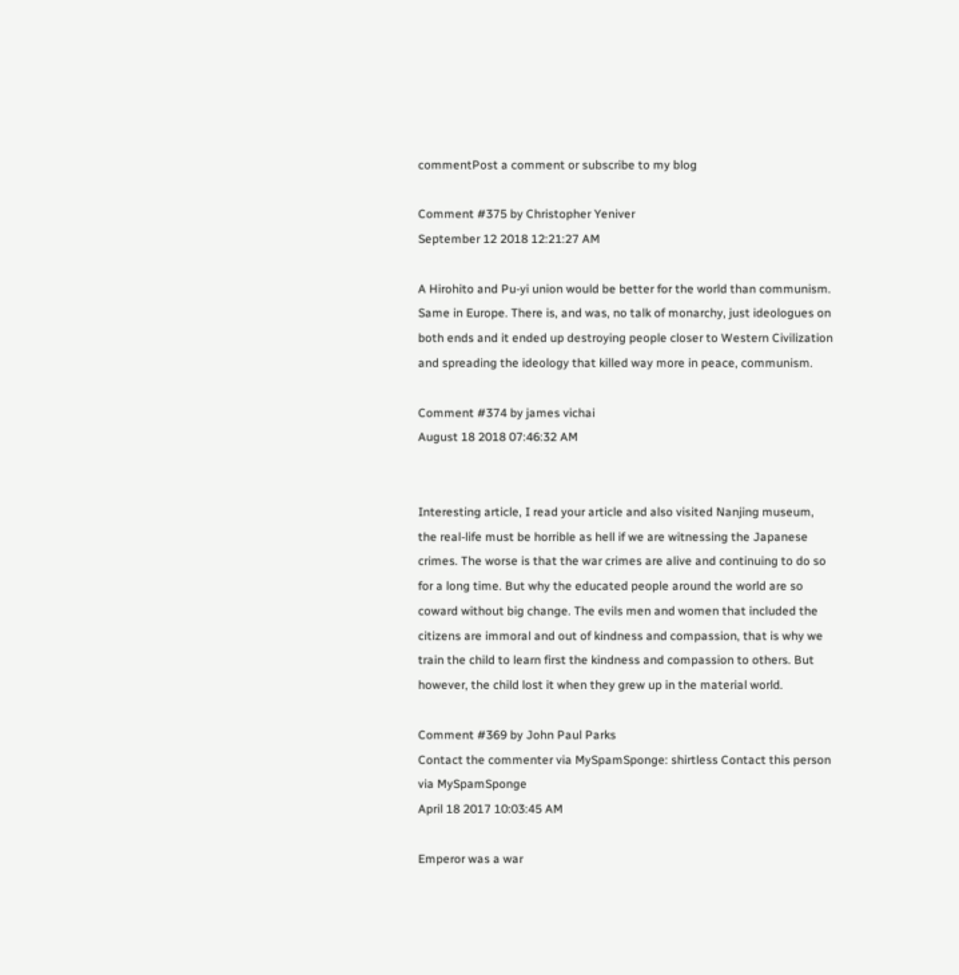commentPost a comment or subscribe to my blog

Comment #375 by Christopher Yeniver
September 12 2018 12:21:27 AM

A Hirohito and Pu-yi union would be better for the world than communism. Same in Europe. There is, and was, no talk of monarchy, just ideologues on both ends and it ended up destroying people closer to Western Civilization and spreading the ideology that killed way more in peace, communism.

Comment #374 by james vichai
August 18 2018 07:46:32 AM


Interesting article, I read your article and also visited Nanjing museum, the real-life must be horrible as hell if we are witnessing the Japanese crimes. The worse is that the war crimes are alive and continuing to do so for a long time. But why the educated people around the world are so coward without big change. The evils men and women that included the citizens are immoral and out of kindness and compassion, that is why we train the child to learn first the kindness and compassion to others. But however, the child lost it when they grew up in the material world.

Comment #369 by John Paul Parks
Contact the commenter via MySpamSponge: shirtless Contact this person via MySpamSponge
April 18 2017 10:03:45 AM

Emperor was a war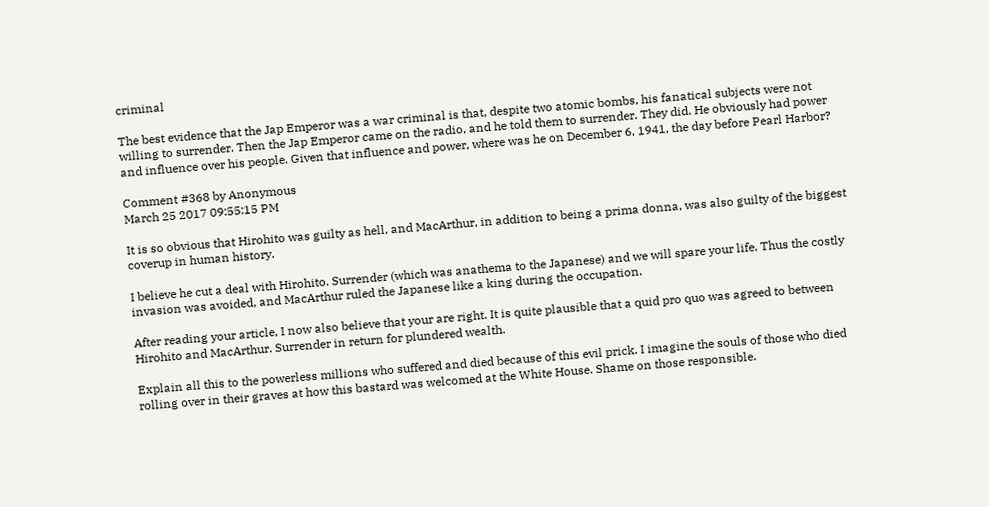criminal

The best evidence that the Jap Emperor was a war criminal is that, despite two atomic bombs, his fanatical subjects were not willing to surrender. Then the Jap Emperor came on the radio, and he told them to surrender. They did. He obviously had power and influence over his people. Given that influence and power, where was he on December 6, 1941, the day before Pearl Harbor?

Comment #368 by Anonymous
March 25 2017 09:55:15 PM

It is so obvious that Hirohito was guilty as hell, and MacArthur, in addition to being a prima donna, was also guilty of the biggest coverup in human history.

I believe he cut a deal with Hirohito. Surrender (which was anathema to the Japanese) and we will spare your life. Thus the costly invasion was avoided, and MacArthur ruled the Japanese like a king during the occupation.

After reading your article, I now also believe that your are right. It is quite plausible that a quid pro quo was agreed to between Hirohito and MacArthur. Surrender in return for plundered wealth.

Explain all this to the powerless millions who suffered and died because of this evil prick. I imagine the souls of those who died rolling over in their graves at how this bastard was welcomed at the White House. Shame on those responsible.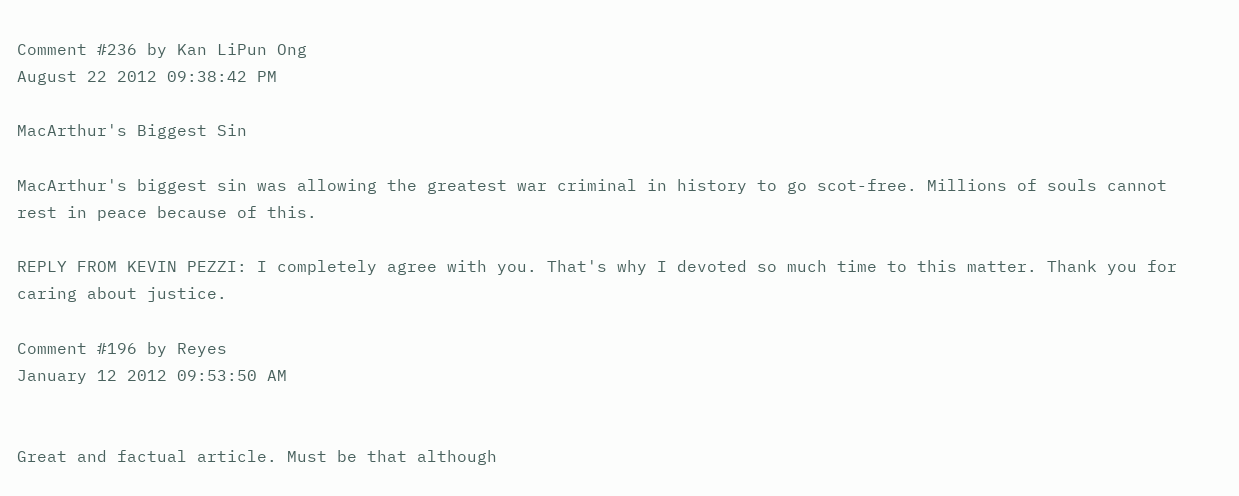Comment #236 by Kan LiPun Ong
August 22 2012 09:38:42 PM

MacArthur's Biggest Sin

MacArthur's biggest sin was allowing the greatest war criminal in history to go scot-free. Millions of souls cannot rest in peace because of this.

REPLY FROM KEVIN PEZZI: I completely agree with you. That's why I devoted so much time to this matter. Thank you for caring about justice.

Comment #196 by Reyes
January 12 2012 09:53:50 AM


Great and factual article. Must be that although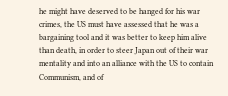he might have deserved to be hanged for his war crimes, the US must have assessed that he was a bargaining tool and it was better to keep him alive than death, in order to steer Japan out of their war mentality and into an alliance with the US to contain Communism, and of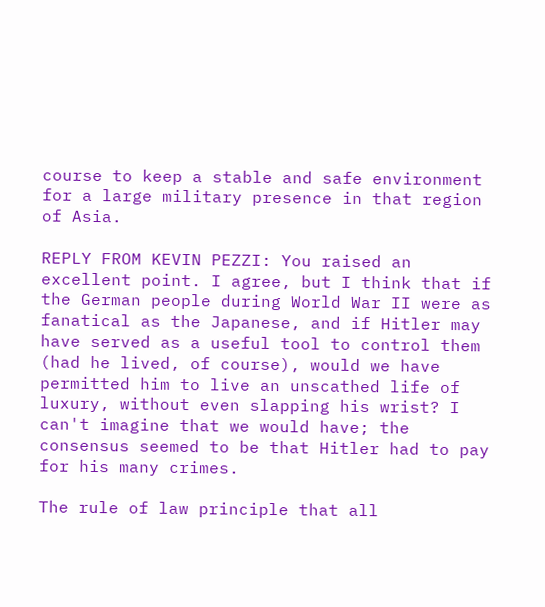course to keep a stable and safe environment for a large military presence in that region of Asia.

REPLY FROM KEVIN PEZZI: You raised an excellent point. I agree, but I think that if the German people during World War II were as fanatical as the Japanese, and if Hitler may have served as a useful tool to control them (had he lived, of course), would we have permitted him to live an unscathed life of luxury, without even slapping his wrist? I can't imagine that we would have; the consensus seemed to be that Hitler had to pay for his many crimes.

The rule of law principle that all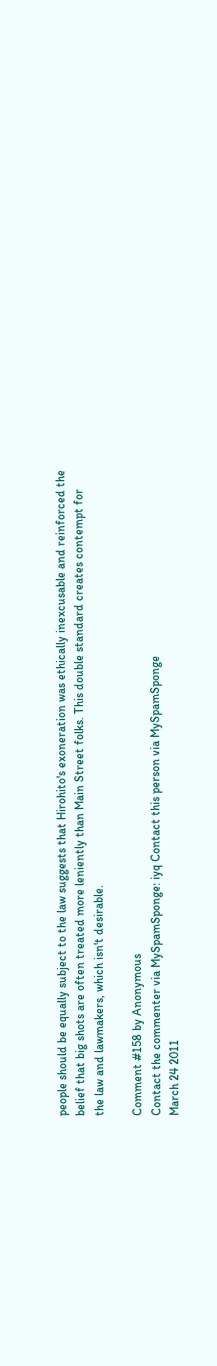people should be equally subject to the law suggests that Hirohito's exoneration was ethically inexcusable and reinforced the belief that big shots are often treated more leniently than Main Street folks. This double standard creates contempt for the law and lawmakers, which isn't desirable.

Comment #158 by Anonymous
Contact the commenter via MySpamSponge: iyq Contact this person via MySpamSponge
March 24 2011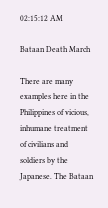02:15:12 AM

Bataan Death March

There are many examples here in the Philippines of vicious, inhumane treatment of civilians and soldiers by the Japanese. The Bataan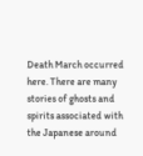Death March occurred here. There are many stories of ghosts and spirits associated with the Japanese around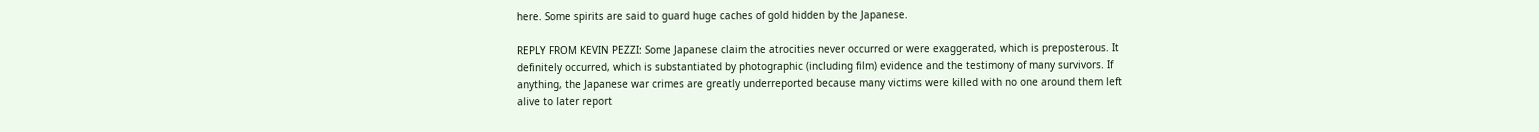here. Some spirits are said to guard huge caches of gold hidden by the Japanese.

REPLY FROM KEVIN PEZZI: Some Japanese claim the atrocities never occurred or were exaggerated, which is preposterous. It definitely occurred, which is substantiated by photographic (including film) evidence and the testimony of many survivors. If anything, the Japanese war crimes are greatly underreported because many victims were killed with no one around them left alive to later report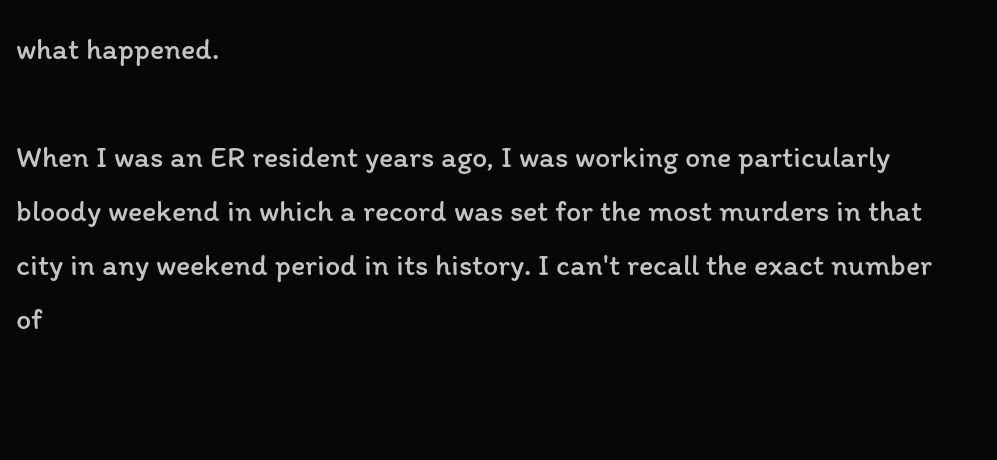what happened.

When I was an ER resident years ago, I was working one particularly bloody weekend in which a record was set for the most murders in that city in any weekend period in its history. I can't recall the exact number of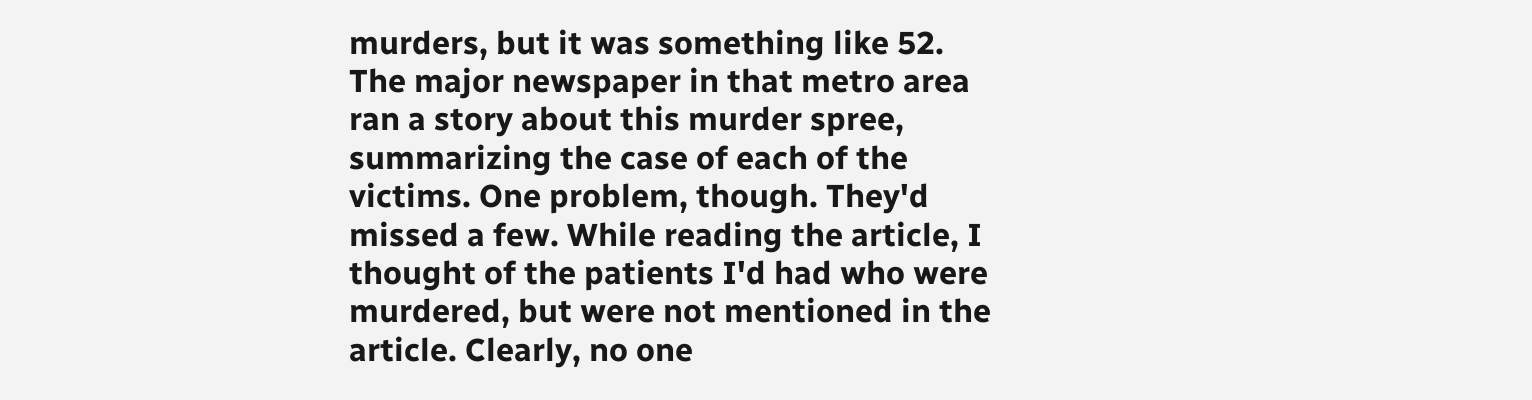murders, but it was something like 52. The major newspaper in that metro area ran a story about this murder spree, summarizing the case of each of the victims. One problem, though. They'd missed a few. While reading the article, I thought of the patients I'd had who were murdered, but were not mentioned in the article. Clearly, no one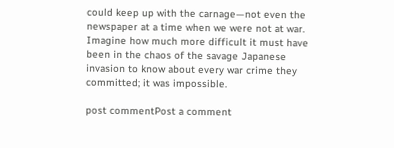could keep up with the carnage—not even the newspaper at a time when we were not at war. Imagine how much more difficult it must have been in the chaos of the savage Japanese invasion to know about every war crime they committed; it was impossible.

post commentPost a comment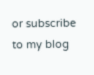or subscribe to my blog